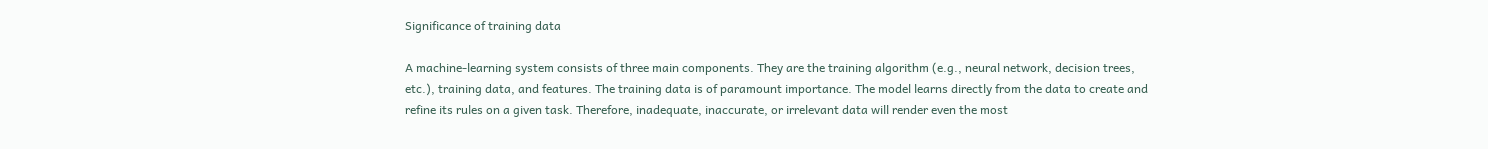Significance of training data

A machine-learning system consists of three main components. They are the training algorithm (e.g., neural network, decision trees, etc.), training data, and features. The training data is of paramount importance. The model learns directly from the data to create and refine its rules on a given task. Therefore, inadequate, inaccurate, or irrelevant data will render even the most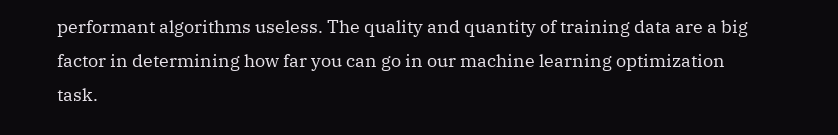performant algorithms useless. The quality and quantity of training data are a big factor in determining how far you can go in our machine learning optimization task.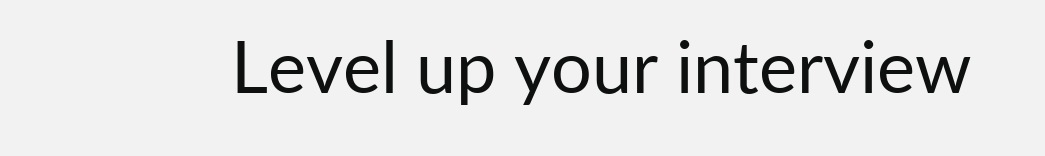Level up your interview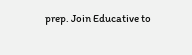prep. Join Educative to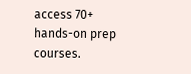access 70+ hands-on prep courses.